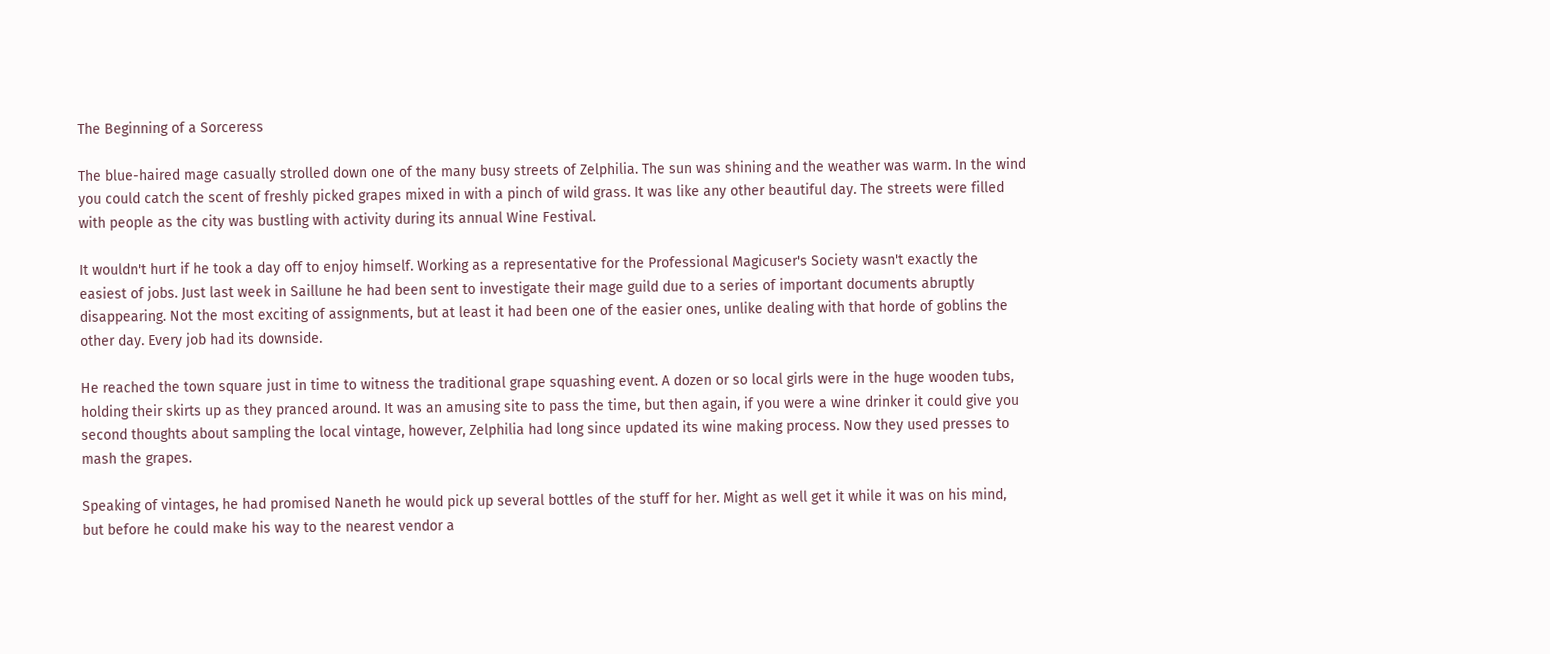The Beginning of a Sorceress

The blue-haired mage casually strolled down one of the many busy streets of Zelphilia. The sun was shining and the weather was warm. In the wind you could catch the scent of freshly picked grapes mixed in with a pinch of wild grass. It was like any other beautiful day. The streets were filled with people as the city was bustling with activity during its annual Wine Festival.

It wouldn't hurt if he took a day off to enjoy himself. Working as a representative for the Professional Magicuser's Society wasn't exactly the easiest of jobs. Just last week in Saillune he had been sent to investigate their mage guild due to a series of important documents abruptly disappearing. Not the most exciting of assignments, but at least it had been one of the easier ones, unlike dealing with that horde of goblins the other day. Every job had its downside.

He reached the town square just in time to witness the traditional grape squashing event. A dozen or so local girls were in the huge wooden tubs, holding their skirts up as they pranced around. It was an amusing site to pass the time, but then again, if you were a wine drinker it could give you second thoughts about sampling the local vintage, however, Zelphilia had long since updated its wine making process. Now they used presses to mash the grapes.

Speaking of vintages, he had promised Naneth he would pick up several bottles of the stuff for her. Might as well get it while it was on his mind, but before he could make his way to the nearest vendor a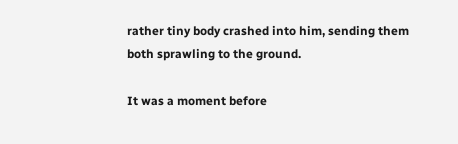rather tiny body crashed into him, sending them both sprawling to the ground.

It was a moment before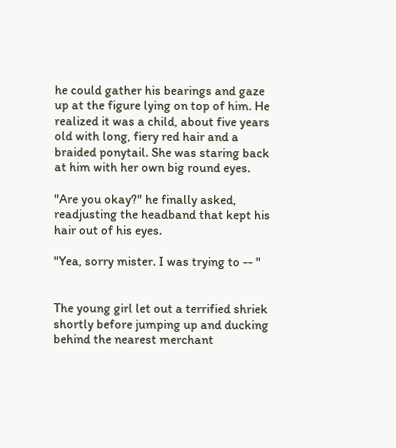he could gather his bearings and gaze up at the figure lying on top of him. He realized it was a child, about five years old with long, fiery red hair and a braided ponytail. She was staring back at him with her own big round eyes.

"Are you okay?" he finally asked, readjusting the headband that kept his hair out of his eyes.

"Yea, sorry mister. I was trying to -- "


The young girl let out a terrified shriek shortly before jumping up and ducking behind the nearest merchant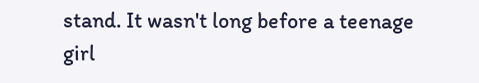stand. It wasn't long before a teenage girl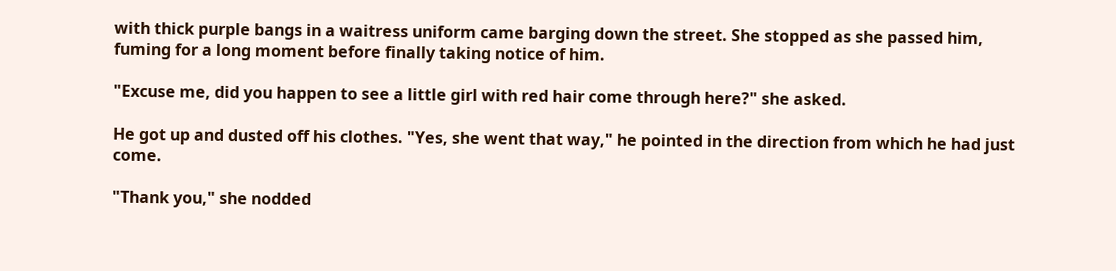with thick purple bangs in a waitress uniform came barging down the street. She stopped as she passed him, fuming for a long moment before finally taking notice of him.

"Excuse me, did you happen to see a little girl with red hair come through here?" she asked.

He got up and dusted off his clothes. "Yes, she went that way," he pointed in the direction from which he had just come.

"Thank you," she nodded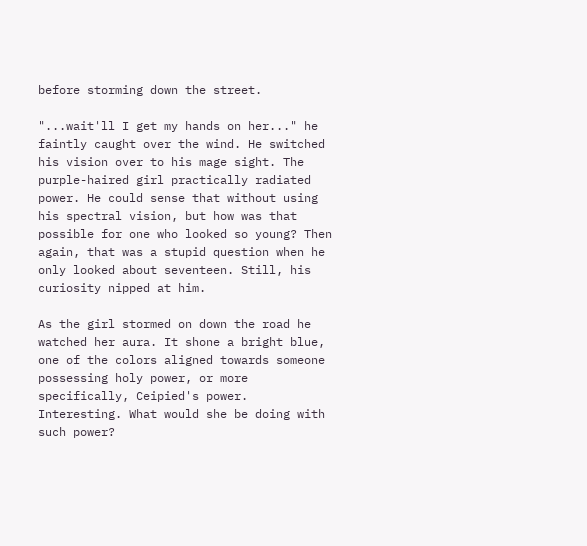before storming down the street.

"...wait'll I get my hands on her..." he faintly caught over the wind. He switched his vision over to his mage sight. The purple-haired girl practically radiated power. He could sense that without using his spectral vision, but how was that possible for one who looked so young? Then again, that was a stupid question when he only looked about seventeen. Still, his curiosity nipped at him.

As the girl stormed on down the road he watched her aura. It shone a bright blue, one of the colors aligned towards someone possessing holy power, or more specifically, Ceipied's power. Interesting. What would she be doing with such power?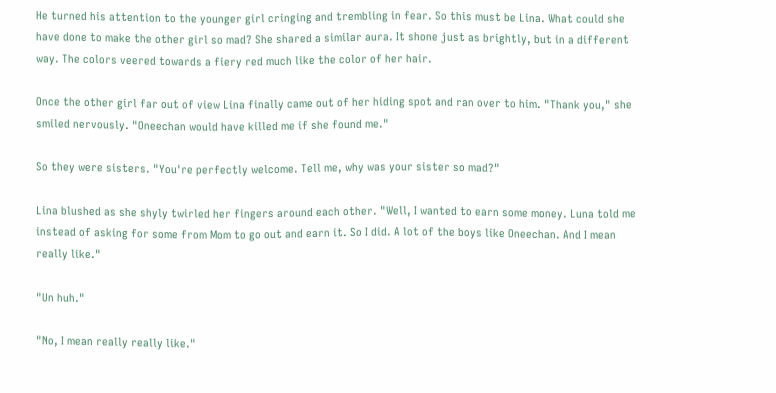He turned his attention to the younger girl cringing and trembling in fear. So this must be Lina. What could she have done to make the other girl so mad? She shared a similar aura. It shone just as brightly, but in a different way. The colors veered towards a fiery red much like the color of her hair.

Once the other girl far out of view Lina finally came out of her hiding spot and ran over to him. "Thank you," she smiled nervously. "Oneechan would have killed me if she found me."

So they were sisters. "You're perfectly welcome. Tell me, why was your sister so mad?"

Lina blushed as she shyly twirled her fingers around each other. "Well, I wanted to earn some money. Luna told me instead of asking for some from Mom to go out and earn it. So I did. A lot of the boys like Oneechan. And I mean really like."

"Un huh."

"No, I mean really really like."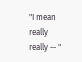"I mean really really -- "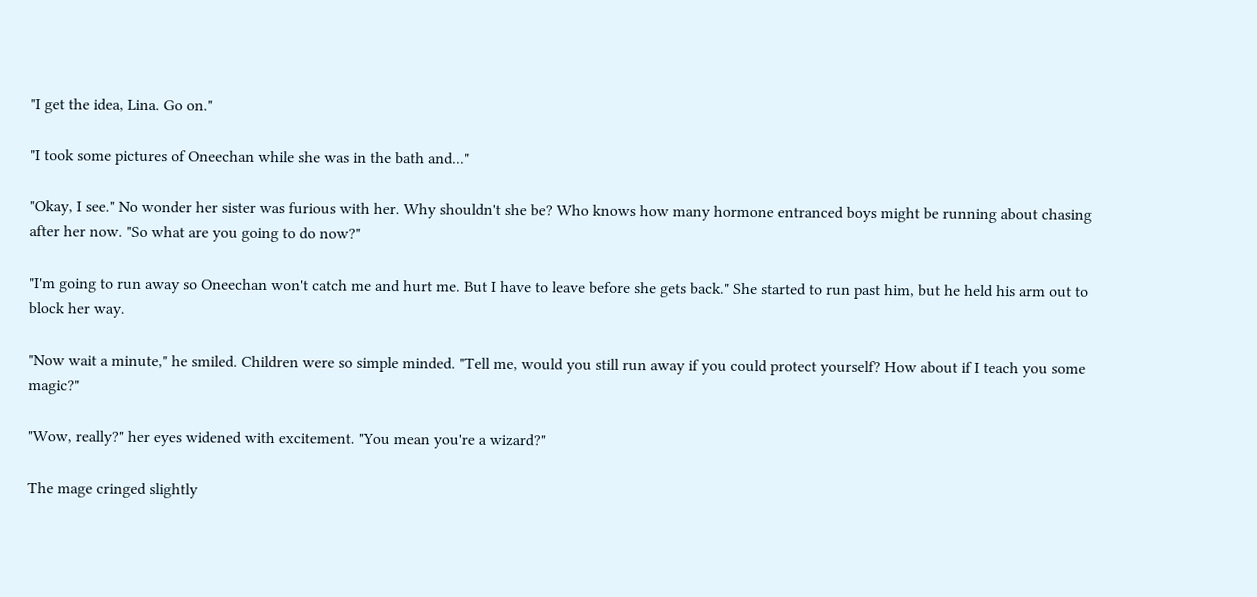"I get the idea, Lina. Go on."

"I took some pictures of Oneechan while she was in the bath and..."

"Okay, I see." No wonder her sister was furious with her. Why shouldn't she be? Who knows how many hormone entranced boys might be running about chasing after her now. "So what are you going to do now?"

"I'm going to run away so Oneechan won't catch me and hurt me. But I have to leave before she gets back." She started to run past him, but he held his arm out to block her way.

"Now wait a minute," he smiled. Children were so simple minded. "Tell me, would you still run away if you could protect yourself? How about if I teach you some magic?"

"Wow, really?" her eyes widened with excitement. "You mean you're a wizard?"

The mage cringed slightly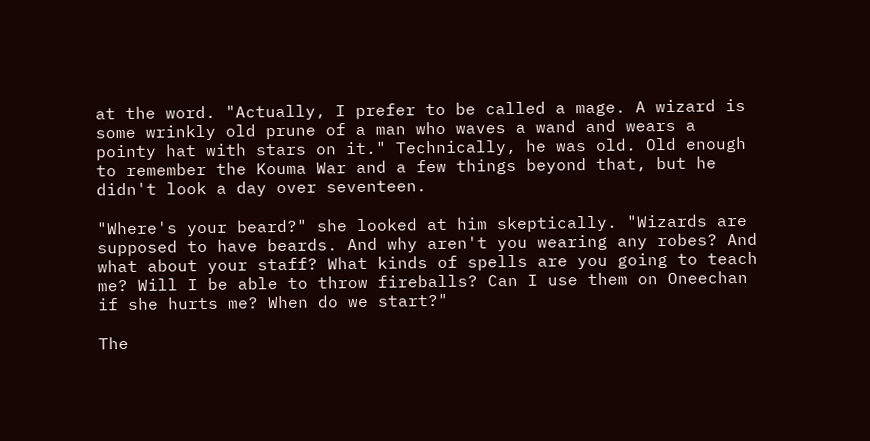at the word. "Actually, I prefer to be called a mage. A wizard is some wrinkly old prune of a man who waves a wand and wears a pointy hat with stars on it." Technically, he was old. Old enough to remember the Kouma War and a few things beyond that, but he didn't look a day over seventeen.

"Where's your beard?" she looked at him skeptically. "Wizards are supposed to have beards. And why aren't you wearing any robes? And what about your staff? What kinds of spells are you going to teach me? Will I be able to throw fireballs? Can I use them on Oneechan if she hurts me? When do we start?"

The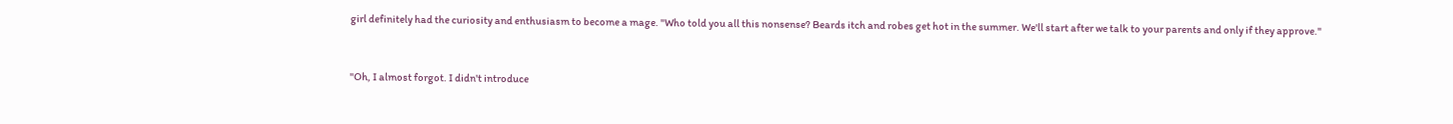girl definitely had the curiosity and enthusiasm to become a mage. "Who told you all this nonsense? Beards itch and robes get hot in the summer. We'll start after we talk to your parents and only if they approve."


"Oh, I almost forgot. I didn't introduce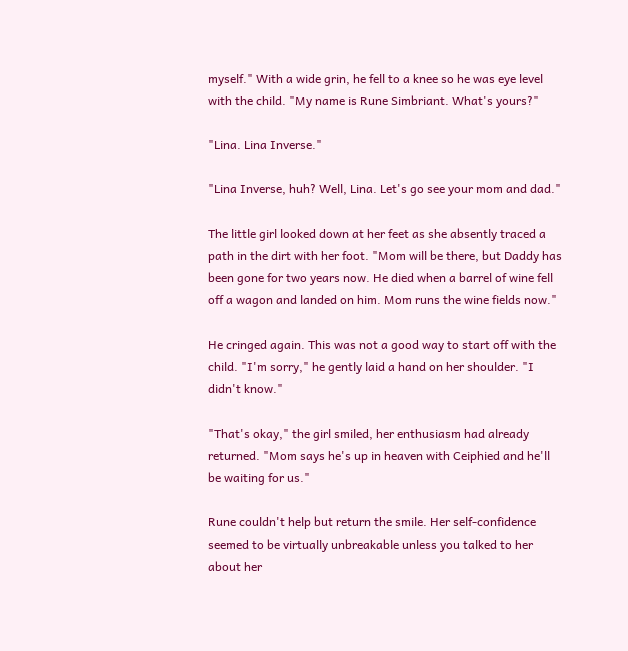myself." With a wide grin, he fell to a knee so he was eye level with the child. "My name is Rune Simbriant. What's yours?"

"Lina. Lina Inverse."

"Lina Inverse, huh? Well, Lina. Let's go see your mom and dad."

The little girl looked down at her feet as she absently traced a path in the dirt with her foot. "Mom will be there, but Daddy has been gone for two years now. He died when a barrel of wine fell off a wagon and landed on him. Mom runs the wine fields now."

He cringed again. This was not a good way to start off with the child. "I'm sorry," he gently laid a hand on her shoulder. "I didn't know."

"That's okay," the girl smiled, her enthusiasm had already returned. "Mom says he's up in heaven with Ceiphied and he'll be waiting for us."

Rune couldn't help but return the smile. Her self-confidence seemed to be virtually unbreakable unless you talked to her about her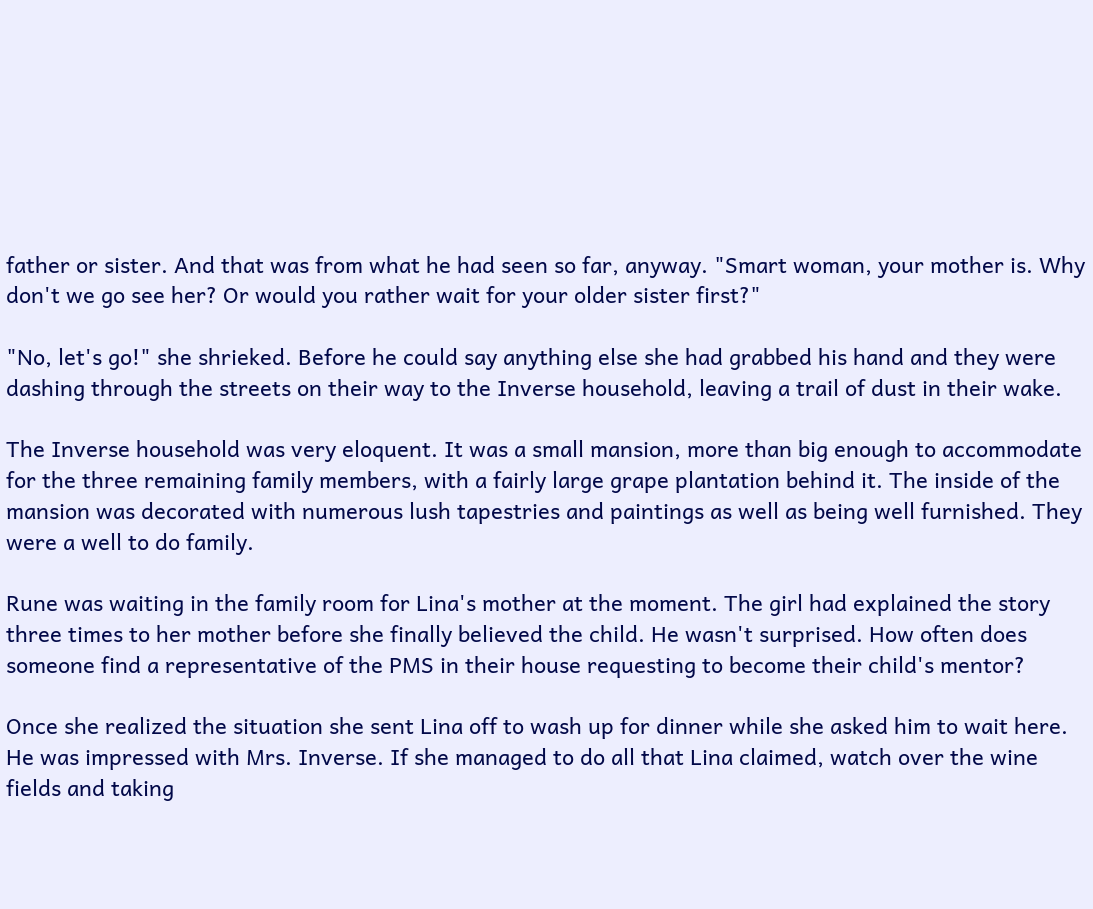father or sister. And that was from what he had seen so far, anyway. "Smart woman, your mother is. Why don't we go see her? Or would you rather wait for your older sister first?"

"No, let's go!" she shrieked. Before he could say anything else she had grabbed his hand and they were dashing through the streets on their way to the Inverse household, leaving a trail of dust in their wake.

The Inverse household was very eloquent. It was a small mansion, more than big enough to accommodate for the three remaining family members, with a fairly large grape plantation behind it. The inside of the mansion was decorated with numerous lush tapestries and paintings as well as being well furnished. They were a well to do family.

Rune was waiting in the family room for Lina's mother at the moment. The girl had explained the story three times to her mother before she finally believed the child. He wasn't surprised. How often does someone find a representative of the PMS in their house requesting to become their child's mentor?

Once she realized the situation she sent Lina off to wash up for dinner while she asked him to wait here. He was impressed with Mrs. Inverse. If she managed to do all that Lina claimed, watch over the wine fields and taking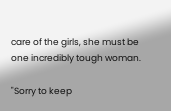care of the girls, she must be one incredibly tough woman.

"Sorry to keep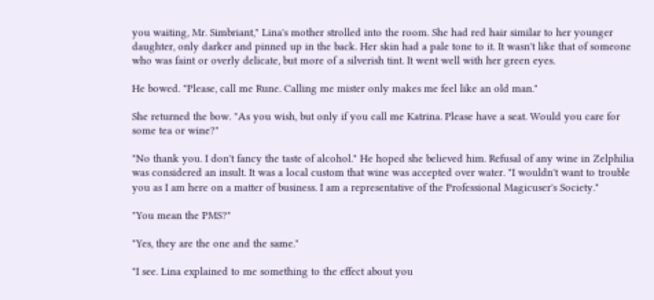you waiting, Mr. Simbriant," Lina's mother strolled into the room. She had red hair similar to her younger daughter, only darker and pinned up in the back. Her skin had a pale tone to it. It wasn't like that of someone who was faint or overly delicate, but more of a silverish tint. It went well with her green eyes.

He bowed. "Please, call me Rune. Calling me mister only makes me feel like an old man."

She returned the bow. "As you wish, but only if you call me Katrina. Please have a seat. Would you care for some tea or wine?"

"No thank you. I don't fancy the taste of alcohol." He hoped she believed him. Refusal of any wine in Zelphilia was considered an insult. It was a local custom that wine was accepted over water. "I wouldn't want to trouble you as I am here on a matter of business. I am a representative of the Professional Magicuser's Society."

"You mean the PMS?"

"Yes, they are the one and the same."

"I see. Lina explained to me something to the effect about you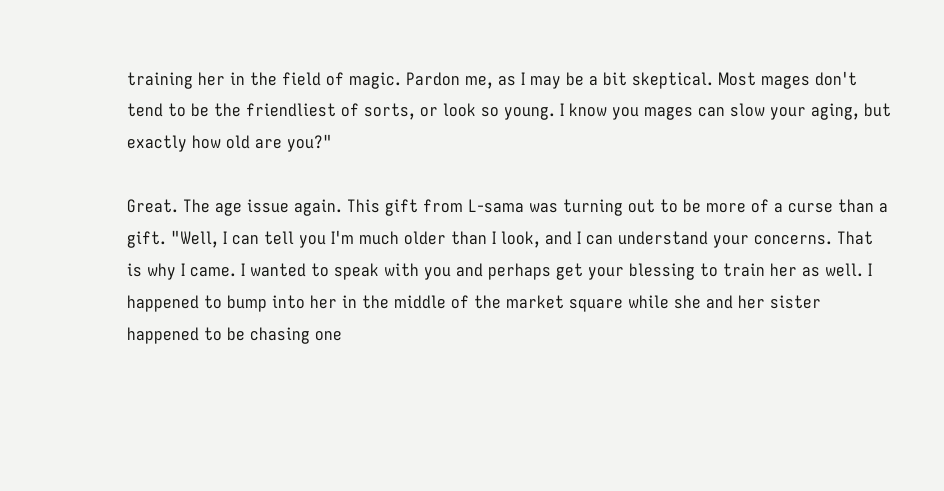training her in the field of magic. Pardon me, as I may be a bit skeptical. Most mages don't tend to be the friendliest of sorts, or look so young. I know you mages can slow your aging, but exactly how old are you?"

Great. The age issue again. This gift from L-sama was turning out to be more of a curse than a gift. "Well, I can tell you I'm much older than I look, and I can understand your concerns. That is why I came. I wanted to speak with you and perhaps get your blessing to train her as well. I happened to bump into her in the middle of the market square while she and her sister happened to be chasing one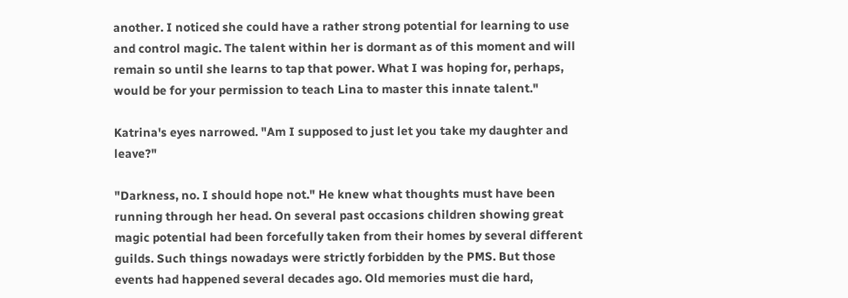another. I noticed she could have a rather strong potential for learning to use and control magic. The talent within her is dormant as of this moment and will remain so until she learns to tap that power. What I was hoping for, perhaps, would be for your permission to teach Lina to master this innate talent."

Katrina's eyes narrowed. "Am I supposed to just let you take my daughter and leave?"

"Darkness, no. I should hope not." He knew what thoughts must have been running through her head. On several past occasions children showing great magic potential had been forcefully taken from their homes by several different guilds. Such things nowadays were strictly forbidden by the PMS. But those events had happened several decades ago. Old memories must die hard,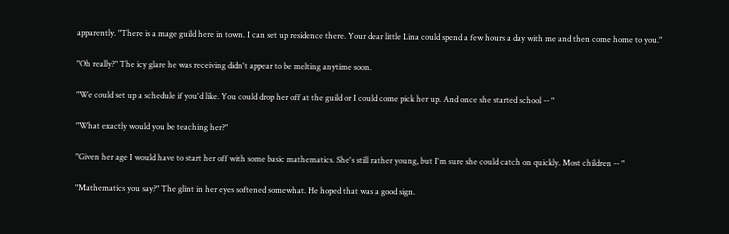apparently. "There is a mage guild here in town. I can set up residence there. Your dear little Lina could spend a few hours a day with me and then come home to you."

"Oh really?" The icy glare he was receiving didn't appear to be melting anytime soon.

"We could set up a schedule if you'd like. You could drop her off at the guild or I could come pick her up. And once she started school -- "

"What exactly would you be teaching her?"

"Given her age I would have to start her off with some basic mathematics. She's still rather young, but I'm sure she could catch on quickly. Most children -- "

"Mathematics you say?" The glint in her eyes softened somewhat. He hoped that was a good sign.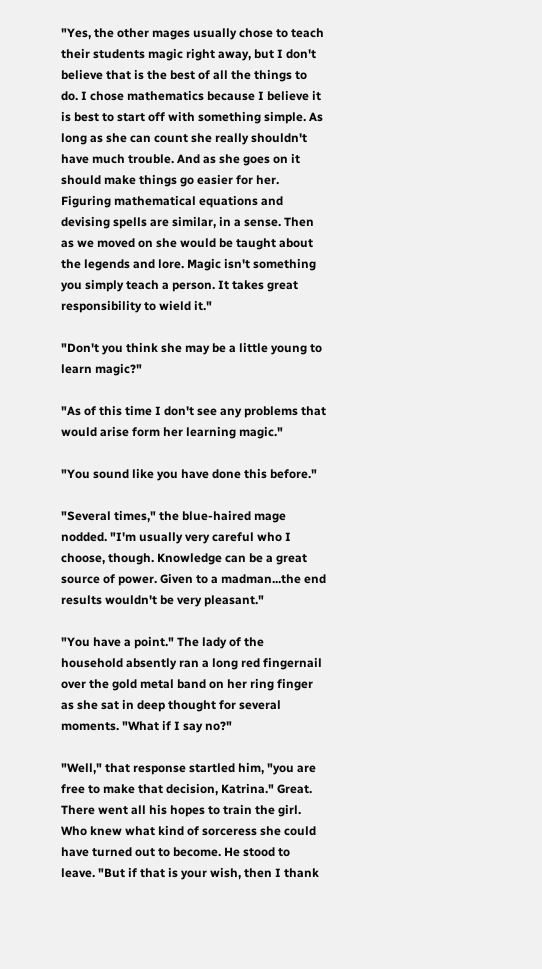"Yes, the other mages usually chose to teach their students magic right away, but I don't believe that is the best of all the things to do. I chose mathematics because I believe it is best to start off with something simple. As long as she can count she really shouldn't have much trouble. And as she goes on it should make things go easier for her. Figuring mathematical equations and devising spells are similar, in a sense. Then as we moved on she would be taught about the legends and lore. Magic isn't something you simply teach a person. It takes great responsibility to wield it."

"Don't you think she may be a little young to learn magic?"

"As of this time I don't see any problems that would arise form her learning magic."

"You sound like you have done this before."

"Several times," the blue-haired mage nodded. "I'm usually very careful who I choose, though. Knowledge can be a great source of power. Given to a madman...the end results wouldn't be very pleasant."

"You have a point." The lady of the household absently ran a long red fingernail over the gold metal band on her ring finger as she sat in deep thought for several moments. "What if I say no?"

"Well," that response startled him, "you are free to make that decision, Katrina." Great. There went all his hopes to train the girl. Who knew what kind of sorceress she could have turned out to become. He stood to leave. "But if that is your wish, then I thank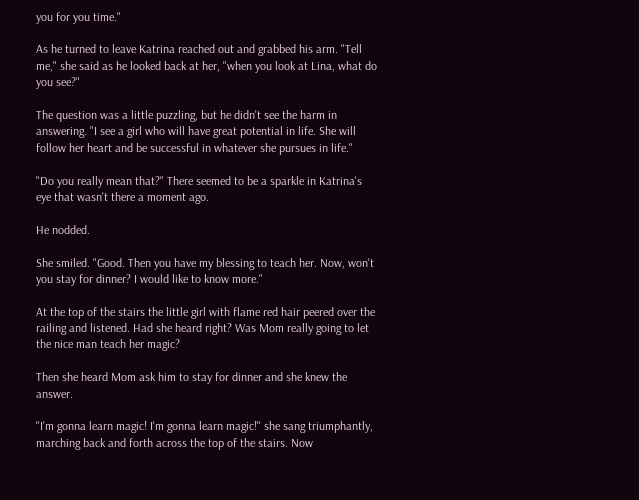you for you time."

As he turned to leave Katrina reached out and grabbed his arm. "Tell me," she said as he looked back at her, "when you look at Lina, what do you see?"

The question was a little puzzling, but he didn't see the harm in answering. "I see a girl who will have great potential in life. She will follow her heart and be successful in whatever she pursues in life."

"Do you really mean that?" There seemed to be a sparkle in Katrina's eye that wasn't there a moment ago.

He nodded.

She smiled. "Good. Then you have my blessing to teach her. Now, won't you stay for dinner? I would like to know more."

At the top of the stairs the little girl with flame red hair peered over the railing and listened. Had she heard right? Was Mom really going to let the nice man teach her magic?

Then she heard Mom ask him to stay for dinner and she knew the answer.

"I'm gonna learn magic! I'm gonna learn magic!" she sang triumphantly, marching back and forth across the top of the stairs. Now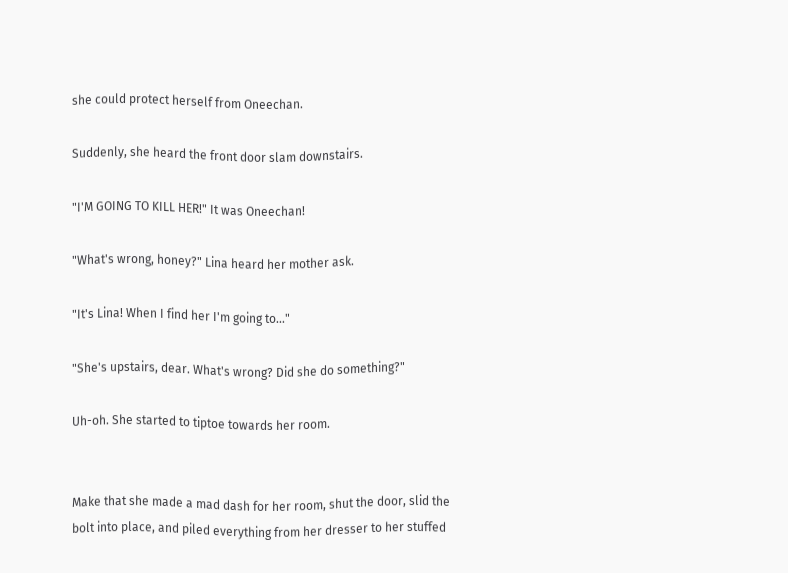she could protect herself from Oneechan.

Suddenly, she heard the front door slam downstairs.

"I'M GOING TO KILL HER!" It was Oneechan!

"What's wrong, honey?" Lina heard her mother ask.

"It's Lina! When I find her I'm going to..."

"She's upstairs, dear. What's wrong? Did she do something?"

Uh-oh. She started to tiptoe towards her room.


Make that she made a mad dash for her room, shut the door, slid the bolt into place, and piled everything from her dresser to her stuffed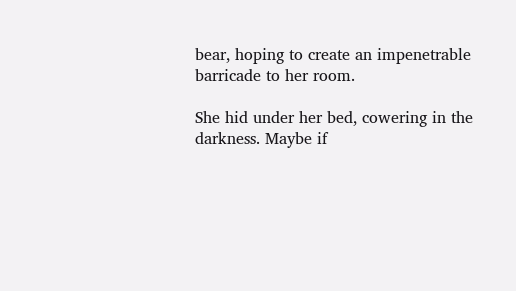bear, hoping to create an impenetrable barricade to her room.

She hid under her bed, cowering in the darkness. Maybe if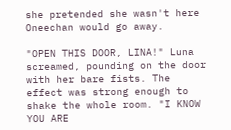she pretended she wasn't here Oneechan would go away.

"OPEN THIS DOOR, LINA!" Luna screamed, pounding on the door with her bare fists. The effect was strong enough to shake the whole room. "I KNOW YOU ARE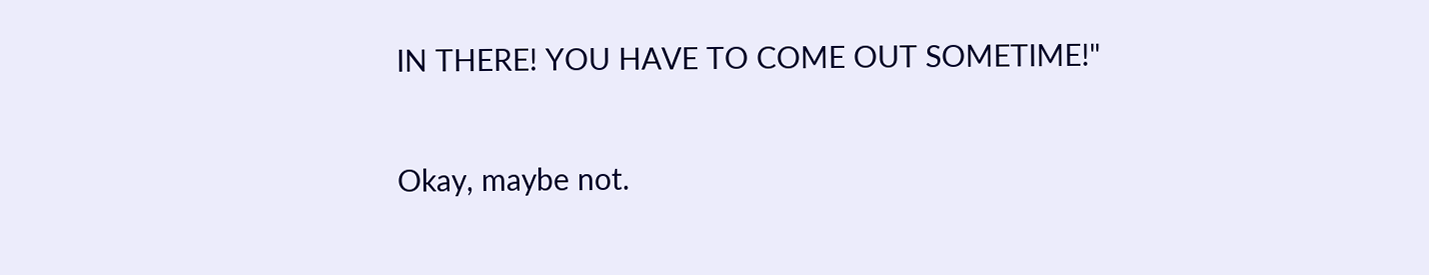IN THERE! YOU HAVE TO COME OUT SOMETIME!"

Okay, maybe not.